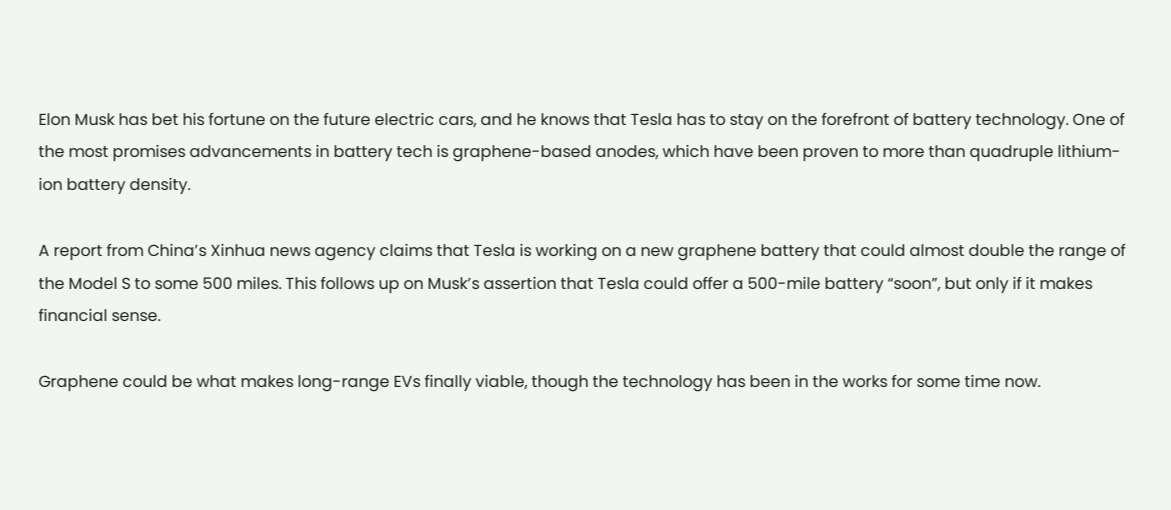Elon Musk has bet his fortune on the future electric cars, and he knows that Tesla has to stay on the forefront of battery technology. One of the most promises advancements in battery tech is graphene-based anodes, which have been proven to more than quadruple lithium-ion battery density.

A report from China’s Xinhua news agency claims that Tesla is working on a new graphene battery that could almost double the range of the Model S to some 500 miles. This follows up on Musk’s assertion that Tesla could offer a 500-mile battery “soon”, but only if it makes financial sense.

Graphene could be what makes long-range EVs finally viable, though the technology has been in the works for some time now.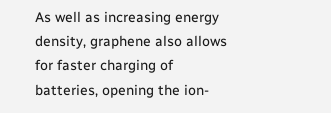As well as increasing energy density, graphene also allows for faster charging of batteries, opening the ion-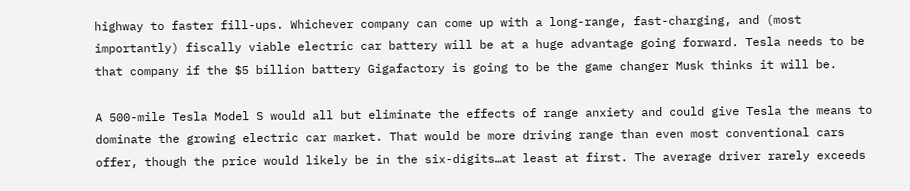highway to faster fill-ups. Whichever company can come up with a long-range, fast-charging, and (most importantly) fiscally viable electric car battery will be at a huge advantage going forward. Tesla needs to be that company if the $5 billion battery Gigafactory is going to be the game changer Musk thinks it will be.

A 500-mile Tesla Model S would all but eliminate the effects of range anxiety and could give Tesla the means to dominate the growing electric car market. That would be more driving range than even most conventional cars offer, though the price would likely be in the six-digits…at least at first. The average driver rarely exceeds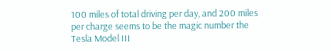100 miles of total driving per day, and 200 miles per charge seems to be the magic number the Tesla Model III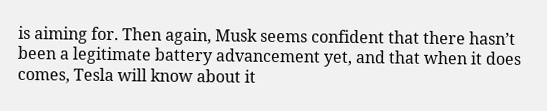is aiming for. Then again, Musk seems confident that there hasn’t been a legitimate battery advancement yet, and that when it does comes, Tesla will know about it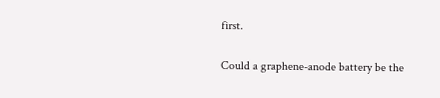first.

Could a graphene-anode battery be the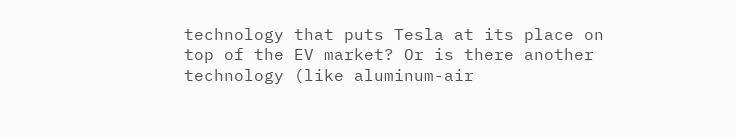technology that puts Tesla at its place on top of the EV market? Or is there another technology (like aluminum-air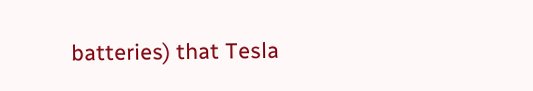batteries) that Tesla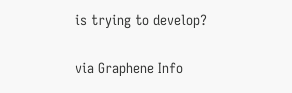is trying to develop?

via Graphene Info